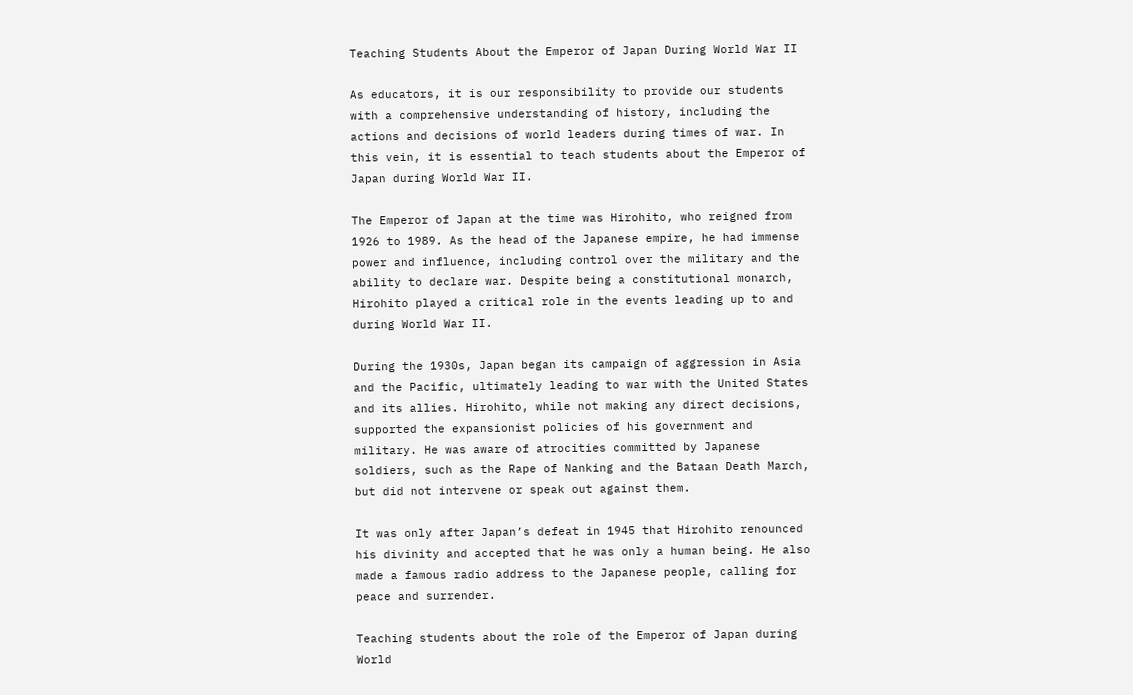Teaching Students About the Emperor of Japan During World War II

As educators, it is our responsibility to provide our students with a comprehensive understanding of history, including the actions and decisions of world leaders during times of war. In this vein, it is essential to teach students about the Emperor of Japan during World War II.

The Emperor of Japan at the time was Hirohito, who reigned from 1926 to 1989. As the head of the Japanese empire, he had immense power and influence, including control over the military and the ability to declare war. Despite being a constitutional monarch, Hirohito played a critical role in the events leading up to and during World War II.

During the 1930s, Japan began its campaign of aggression in Asia and the Pacific, ultimately leading to war with the United States and its allies. Hirohito, while not making any direct decisions, supported the expansionist policies of his government and military. He was aware of atrocities committed by Japanese soldiers, such as the Rape of Nanking and the Bataan Death March, but did not intervene or speak out against them.

It was only after Japan’s defeat in 1945 that Hirohito renounced his divinity and accepted that he was only a human being. He also made a famous radio address to the Japanese people, calling for peace and surrender.

Teaching students about the role of the Emperor of Japan during World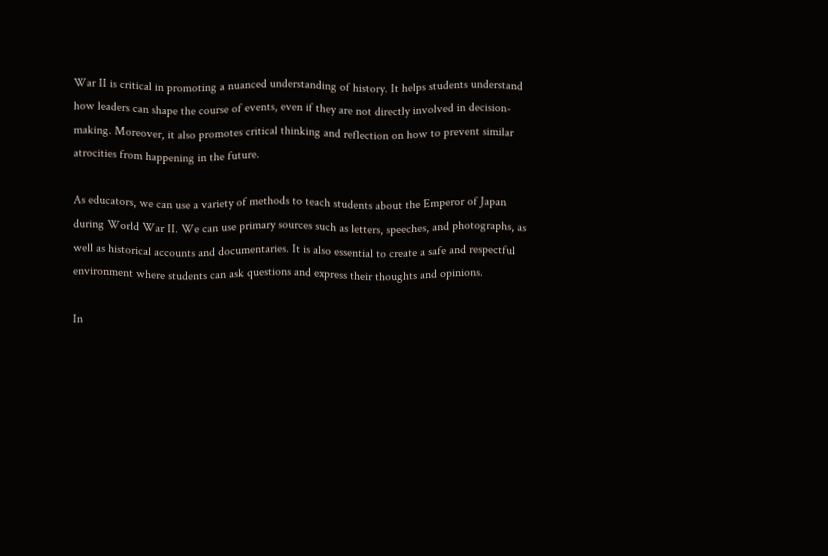War II is critical in promoting a nuanced understanding of history. It helps students understand how leaders can shape the course of events, even if they are not directly involved in decision-making. Moreover, it also promotes critical thinking and reflection on how to prevent similar atrocities from happening in the future.

As educators, we can use a variety of methods to teach students about the Emperor of Japan during World War II. We can use primary sources such as letters, speeches, and photographs, as well as historical accounts and documentaries. It is also essential to create a safe and respectful environment where students can ask questions and express their thoughts and opinions.

In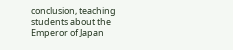conclusion, teaching students about the Emperor of Japan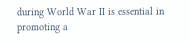during World War II is essential in promoting a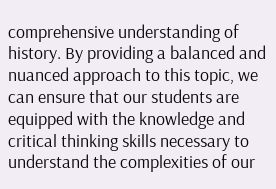comprehensive understanding of history. By providing a balanced and nuanced approach to this topic, we can ensure that our students are equipped with the knowledge and critical thinking skills necessary to understand the complexities of our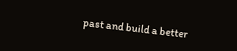past and build a better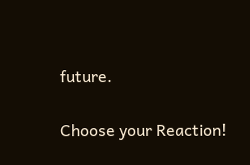future.

Choose your Reaction!